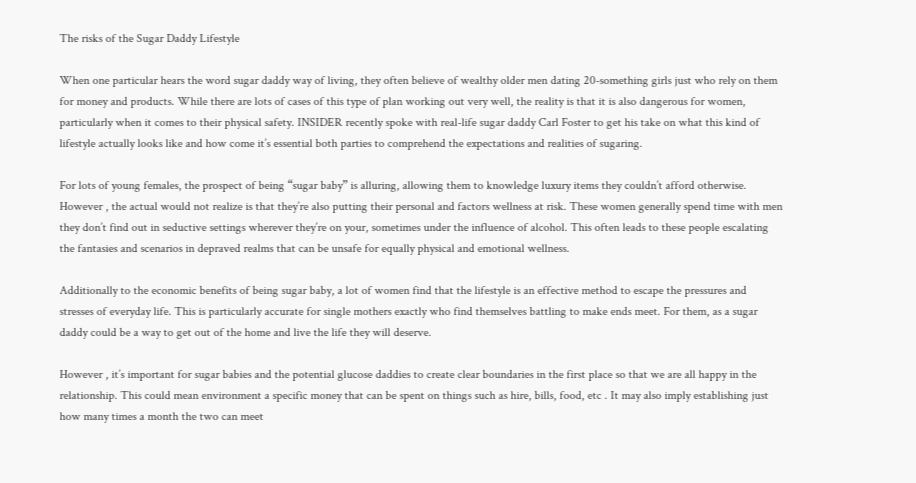The risks of the Sugar Daddy Lifestyle

When one particular hears the word sugar daddy way of living, they often believe of wealthy older men dating 20-something girls just who rely on them for money and products. While there are lots of cases of this type of plan working out very well, the reality is that it is also dangerous for women, particularly when it comes to their physical safety. INSIDER recently spoke with real-life sugar daddy Carl Foster to get his take on what this kind of lifestyle actually looks like and how come it’s essential both parties to comprehend the expectations and realities of sugaring.

For lots of young females, the prospect of being “sugar baby” is alluring, allowing them to knowledge luxury items they couldn’t afford otherwise. However , the actual would not realize is that they’re also putting their personal and factors wellness at risk. These women generally spend time with men they don’t find out in seductive settings wherever they’re on your, sometimes under the influence of alcohol. This often leads to these people escalating the fantasies and scenarios in depraved realms that can be unsafe for equally physical and emotional wellness.

Additionally to the economic benefits of being sugar baby, a lot of women find that the lifestyle is an effective method to escape the pressures and stresses of everyday life. This is particularly accurate for single mothers exactly who find themselves battling to make ends meet. For them, as a sugar daddy could be a way to get out of the home and live the life they will deserve.

However , it’s important for sugar babies and the potential glucose daddies to create clear boundaries in the first place so that we are all happy in the relationship. This could mean environment a specific money that can be spent on things such as hire, bills, food, etc . It may also imply establishing just how many times a month the two can meet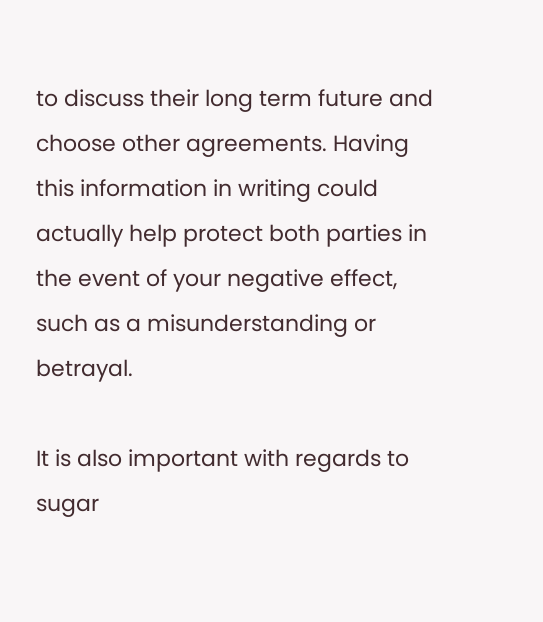to discuss their long term future and choose other agreements. Having this information in writing could actually help protect both parties in the event of your negative effect, such as a misunderstanding or betrayal.

It is also important with regards to sugar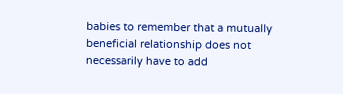babies to remember that a mutually beneficial relationship does not necessarily have to add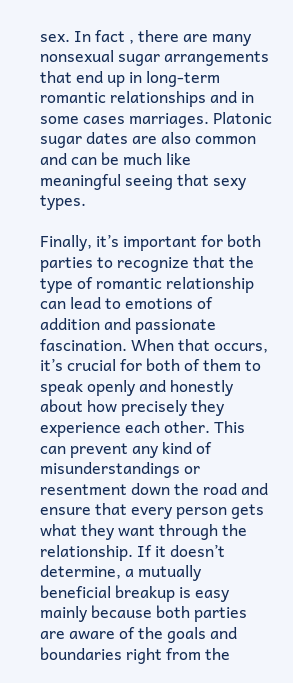sex. In fact , there are many nonsexual sugar arrangements that end up in long-term romantic relationships and in some cases marriages. Platonic sugar dates are also common and can be much like meaningful seeing that sexy types.

Finally, it’s important for both parties to recognize that the type of romantic relationship can lead to emotions of addition and passionate fascination. When that occurs, it’s crucial for both of them to speak openly and honestly about how precisely they experience each other. This can prevent any kind of misunderstandings or resentment down the road and ensure that every person gets what they want through the relationship. If it doesn’t determine, a mutually beneficial breakup is easy mainly because both parties are aware of the goals and boundaries right from the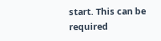start. This can be required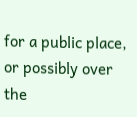for a public place, or possibly over the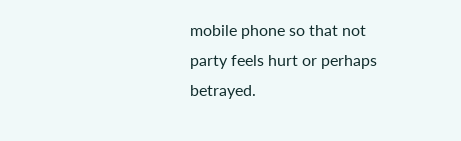mobile phone so that not party feels hurt or perhaps betrayed.